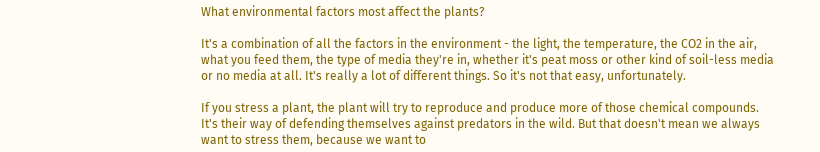What environmental factors most affect the plants?

It's a combination of all the factors in the environment - the light, the temperature, the CO2 in the air, what you feed them, the type of media they're in, whether it's peat moss or other kind of soil-less media or no media at all. It's really a lot of different things. So it's not that easy, unfortunately.

If you stress a plant, the plant will try to reproduce and produce more of those chemical compounds. It's their way of defending themselves against predators in the wild. But that doesn't mean we always want to stress them, because we want to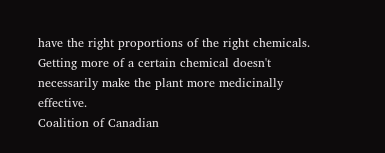have the right proportions of the right chemicals. Getting more of a certain chemical doesn't necessarily make the plant more medicinally effective.
Coalition of Canadian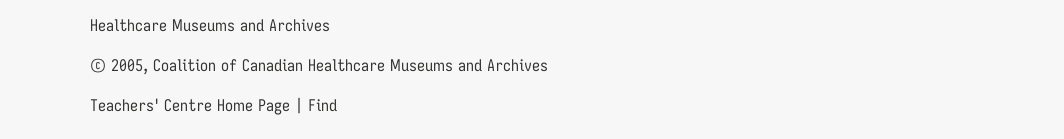Healthcare Museums and Archives

© 2005, Coalition of Canadian Healthcare Museums and Archives

Teachers' Centre Home Page | Find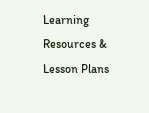Learning Resources & Lesson Plans